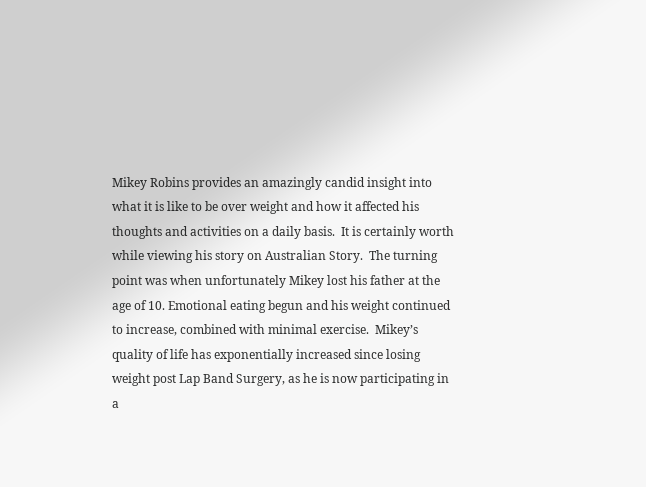Mikey Robins provides an amazingly candid insight into what it is like to be over weight and how it affected his thoughts and activities on a daily basis.  It is certainly worth while viewing his story on Australian Story.  The turning point was when unfortunately Mikey lost his father at the age of 10. Emotional eating begun and his weight continued to increase, combined with minimal exercise.  Mikey’s quality of life has exponentially increased since losing weight post Lap Band Surgery, as he is now participating in a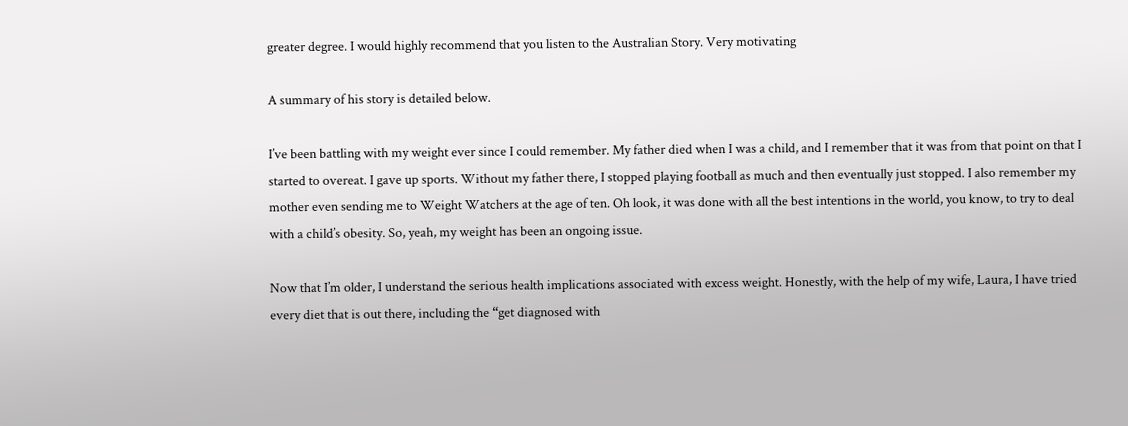greater degree. I would highly recommend that you listen to the Australian Story. Very motivating

A summary of his story is detailed below.

I’ve been battling with my weight ever since I could remember. My father died when I was a child, and I remember that it was from that point on that I started to overeat. I gave up sports. Without my father there, I stopped playing football as much and then eventually just stopped. I also remember my mother even sending me to Weight Watchers at the age of ten. Oh look, it was done with all the best intentions in the world, you know, to try to deal with a child’s obesity. So, yeah, my weight has been an ongoing issue.

Now that I’m older, I understand the serious health implications associated with excess weight. Honestly, with the help of my wife, Laura, I have tried every diet that is out there, including the “get diagnosed with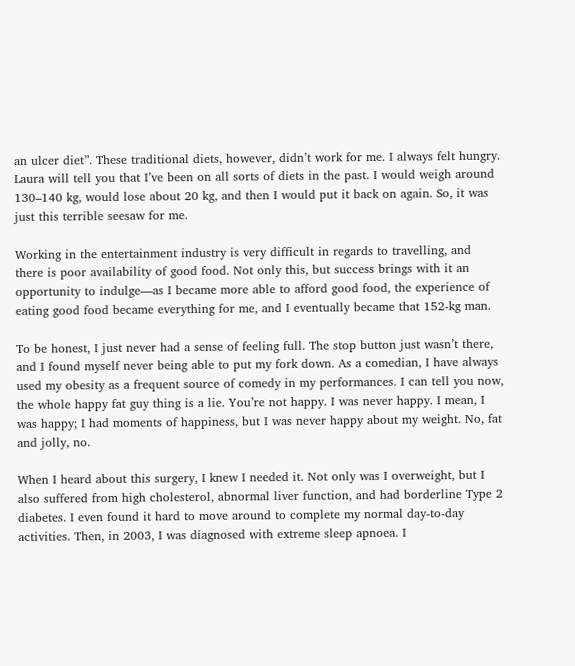an ulcer diet”. These traditional diets, however, didn’t work for me. I always felt hungry. Laura will tell you that I’ve been on all sorts of diets in the past. I would weigh around 130–140 kg, would lose about 20 kg, and then I would put it back on again. So, it was just this terrible seesaw for me.

Working in the entertainment industry is very difficult in regards to travelling, and there is poor availability of good food. Not only this, but success brings with it an opportunity to indulge—as I became more able to afford good food, the experience of eating good food became everything for me, and I eventually became that 152-kg man.

To be honest, I just never had a sense of feeling full. The stop button just wasn’t there, and I found myself never being able to put my fork down. As a comedian, I have always used my obesity as a frequent source of comedy in my performances. I can tell you now, the whole happy fat guy thing is a lie. You’re not happy. I was never happy. I mean, I was happy; I had moments of happiness, but I was never happy about my weight. No, fat and jolly, no.

When I heard about this surgery, I knew I needed it. Not only was I overweight, but I also suffered from high cholesterol, abnormal liver function, and had borderline Type 2 diabetes. I even found it hard to move around to complete my normal day-to-day activities. Then, in 2003, I was diagnosed with extreme sleep apnoea. I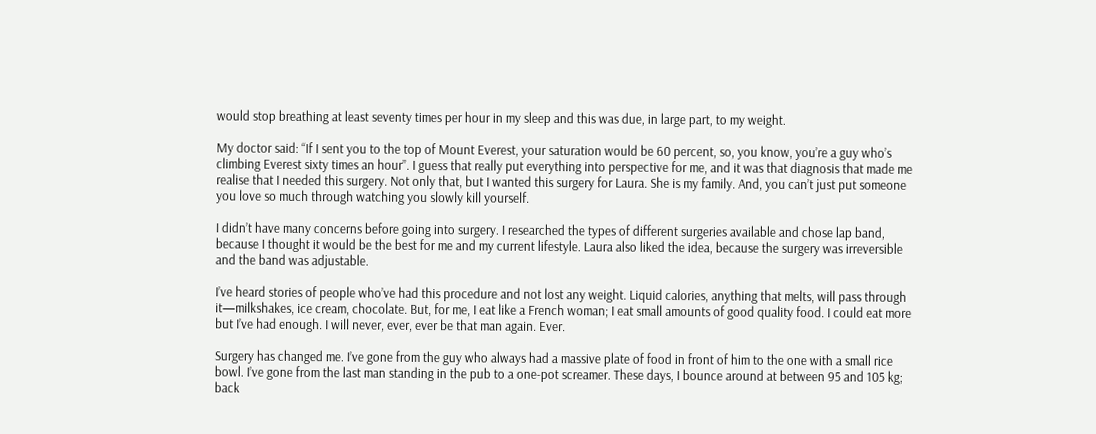would stop breathing at least seventy times per hour in my sleep and this was due, in large part, to my weight.

My doctor said: “If I sent you to the top of Mount Everest, your saturation would be 60 percent, so, you know, you’re a guy who’s climbing Everest sixty times an hour”. I guess that really put everything into perspective for me, and it was that diagnosis that made me realise that I needed this surgery. Not only that, but I wanted this surgery for Laura. She is my family. And, you can’t just put someone you love so much through watching you slowly kill yourself.

I didn’t have many concerns before going into surgery. I researched the types of different surgeries available and chose lap band, because I thought it would be the best for me and my current lifestyle. Laura also liked the idea, because the surgery was irreversible and the band was adjustable.

I’ve heard stories of people who’ve had this procedure and not lost any weight. Liquid calories, anything that melts, will pass through it—milkshakes, ice cream, chocolate. But, for me, I eat like a French woman; I eat small amounts of good quality food. I could eat more but I’ve had enough. I will never, ever, ever be that man again. Ever.

Surgery has changed me. I’ve gone from the guy who always had a massive plate of food in front of him to the one with a small rice bowl. I’ve gone from the last man standing in the pub to a one-pot screamer. These days, I bounce around at between 95 and 105 kg; back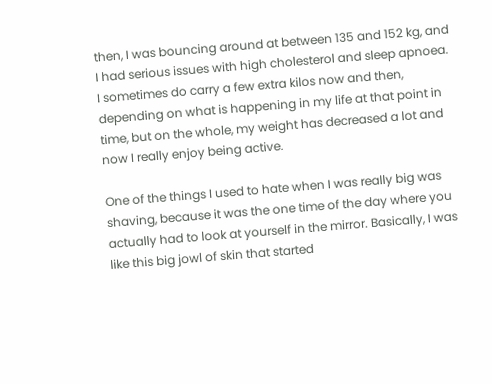then, I was bouncing around at between 135 and 152 kg, and I had serious issues with high cholesterol and sleep apnoea. I sometimes do carry a few extra kilos now and then, depending on what is happening in my life at that point in time, but on the whole, my weight has decreased a lot and now I really enjoy being active.

One of the things I used to hate when I was really big was shaving, because it was the one time of the day where you actually had to look at yourself in the mirror. Basically, I was like this big jowl of skin that started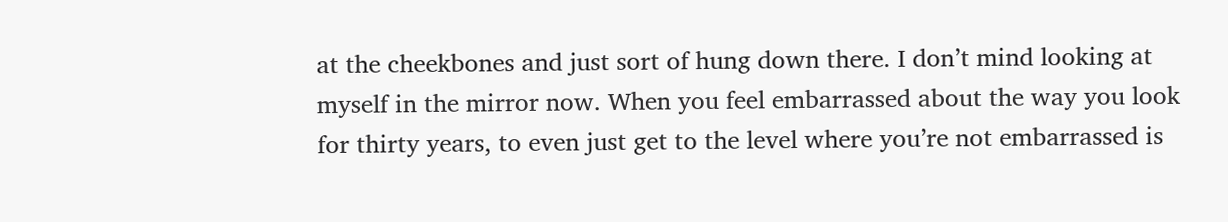at the cheekbones and just sort of hung down there. I don’t mind looking at myself in the mirror now. When you feel embarrassed about the way you look for thirty years, to even just get to the level where you’re not embarrassed is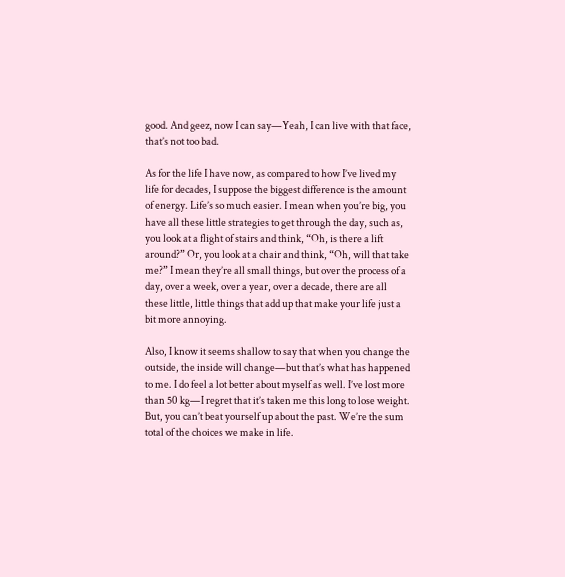good. And geez, now I can say—Yeah, I can live with that face, that’s not too bad.

As for the life I have now, as compared to how I’ve lived my life for decades, I suppose the biggest difference is the amount of energy. Life’s so much easier. I mean when you’re big, you have all these little strategies to get through the day, such as, you look at a flight of stairs and think, “Oh, is there a lift around?” Or, you look at a chair and think, “Oh, will that take me?” I mean they’re all small things, but over the process of a day, over a week, over a year, over a decade, there are all these little, little things that add up that make your life just a bit more annoying.

Also, I know it seems shallow to say that when you change the outside, the inside will change—but that’s what has happened to me. I do feel a lot better about myself as well. I’ve lost more than 50 kg—I regret that it’s taken me this long to lose weight. But, you can’t beat yourself up about the past. We’re the sum total of the choices we make in life.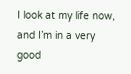I look at my life now, and I’m in a very good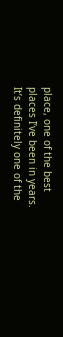place, one of the best places I’ve been in years. It’s definitely one of the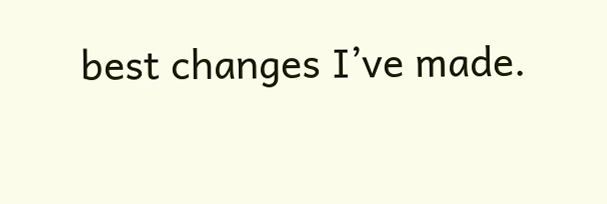best changes I’ve made.